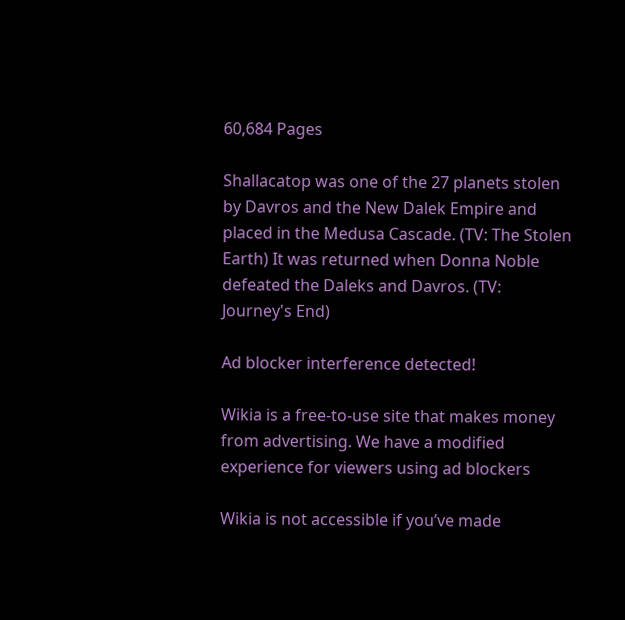60,684 Pages

Shallacatop was one of the 27 planets stolen by Davros and the New Dalek Empire and placed in the Medusa Cascade. (TV: The Stolen Earth) It was returned when Donna Noble defeated the Daleks and Davros. (TV: Journey's End)

Ad blocker interference detected!

Wikia is a free-to-use site that makes money from advertising. We have a modified experience for viewers using ad blockers

Wikia is not accessible if you’ve made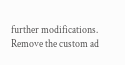further modifications. Remove the custom ad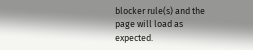blocker rule(s) and the page will load as expected.